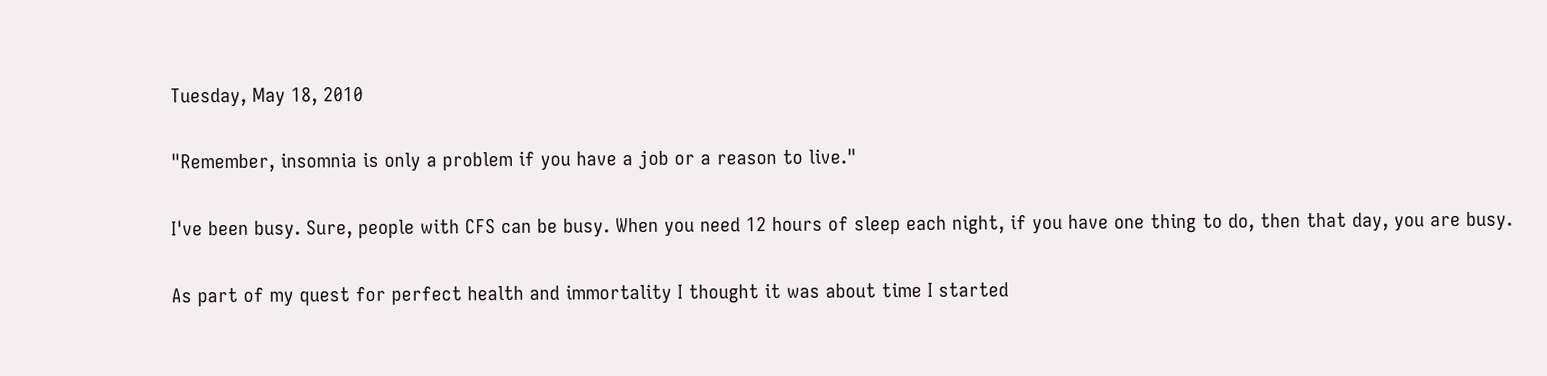Tuesday, May 18, 2010

"Remember, insomnia is only a problem if you have a job or a reason to live."

I've been busy. Sure, people with CFS can be busy. When you need 12 hours of sleep each night, if you have one thing to do, then that day, you are busy.

As part of my quest for perfect health and immortality I thought it was about time I started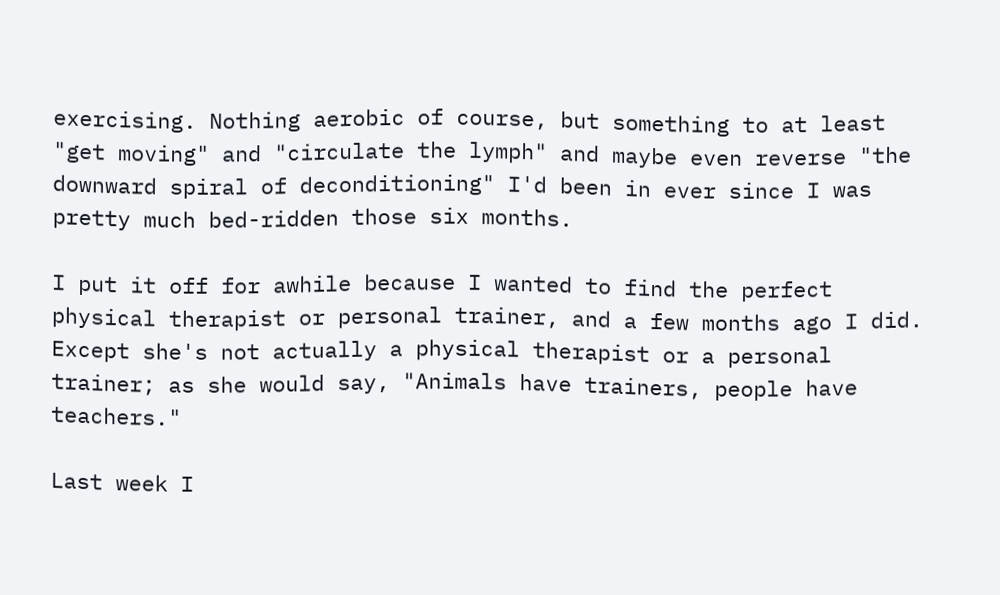exercising. Nothing aerobic of course, but something to at least "get moving" and "circulate the lymph" and maybe even reverse "the downward spiral of deconditioning" I'd been in ever since I was pretty much bed-ridden those six months.

I put it off for awhile because I wanted to find the perfect physical therapist or personal trainer, and a few months ago I did. Except she's not actually a physical therapist or a personal trainer; as she would say, "Animals have trainers, people have teachers."

Last week I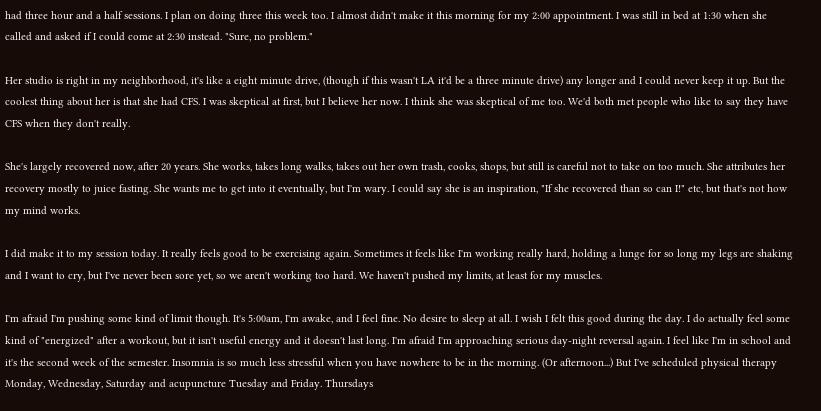had three hour and a half sessions. I plan on doing three this week too. I almost didn't make it this morning for my 2:00 appointment. I was still in bed at 1:30 when she called and asked if I could come at 2:30 instead. "Sure, no problem."

Her studio is right in my neighborhood, it's like a eight minute drive, (though if this wasn't LA it'd be a three minute drive) any longer and I could never keep it up. But the coolest thing about her is that she had CFS. I was skeptical at first, but I believe her now. I think she was skeptical of me too. We'd both met people who like to say they have CFS when they don't really.

She's largely recovered now, after 20 years. She works, takes long walks, takes out her own trash, cooks, shops, but still is careful not to take on too much. She attributes her recovery mostly to juice fasting. She wants me to get into it eventually, but I'm wary. I could say she is an inspiration, "If she recovered than so can I!" etc, but that's not how my mind works.

I did make it to my session today. It really feels good to be exercising again. Sometimes it feels like I'm working really hard, holding a lunge for so long my legs are shaking and I want to cry, but I've never been sore yet, so we aren't working too hard. We haven't pushed my limits, at least for my muscles.

I'm afraid I'm pushing some kind of limit though. It's 5:00am, I'm awake, and I feel fine. No desire to sleep at all. I wish I felt this good during the day. I do actually feel some kind of "energized" after a workout, but it isn't useful energy and it doesn't last long. I'm afraid I'm approaching serious day-night reversal again. I feel like I'm in school and it's the second week of the semester. Insomnia is so much less stressful when you have nowhere to be in the morning. (Or afternoon...) But I've scheduled physical therapy Monday, Wednesday, Saturday and acupuncture Tuesday and Friday. Thursdays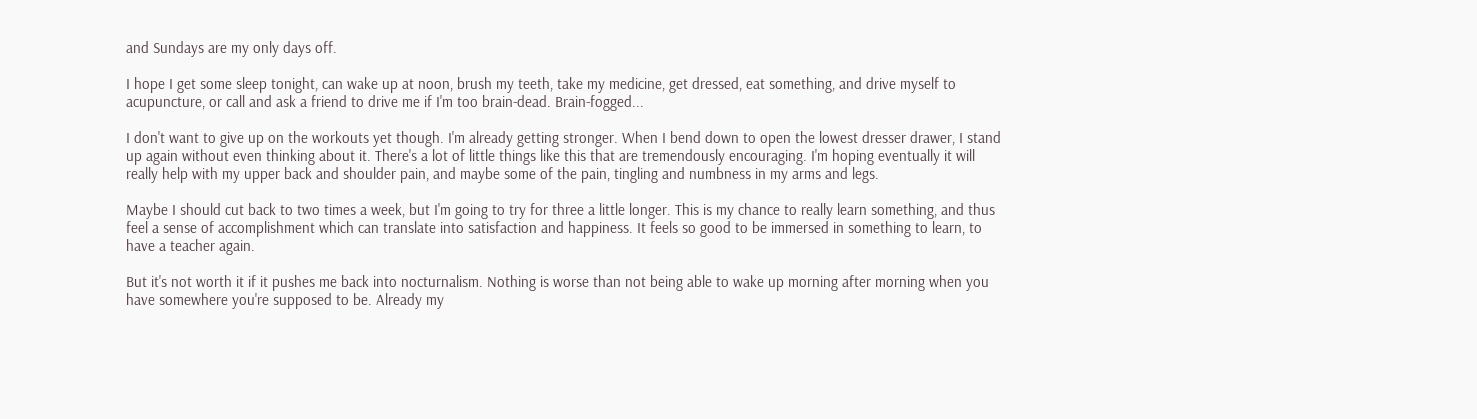and Sundays are my only days off.

I hope I get some sleep tonight, can wake up at noon, brush my teeth, take my medicine, get dressed, eat something, and drive myself to acupuncture, or call and ask a friend to drive me if I'm too brain-dead. Brain-fogged...

I don't want to give up on the workouts yet though. I'm already getting stronger. When I bend down to open the lowest dresser drawer, I stand up again without even thinking about it. There's a lot of little things like this that are tremendously encouraging. I'm hoping eventually it will really help with my upper back and shoulder pain, and maybe some of the pain, tingling and numbness in my arms and legs.

Maybe I should cut back to two times a week, but I'm going to try for three a little longer. This is my chance to really learn something, and thus feel a sense of accomplishment which can translate into satisfaction and happiness. It feels so good to be immersed in something to learn, to have a teacher again.

But it's not worth it if it pushes me back into nocturnalism. Nothing is worse than not being able to wake up morning after morning when you have somewhere you're supposed to be. Already my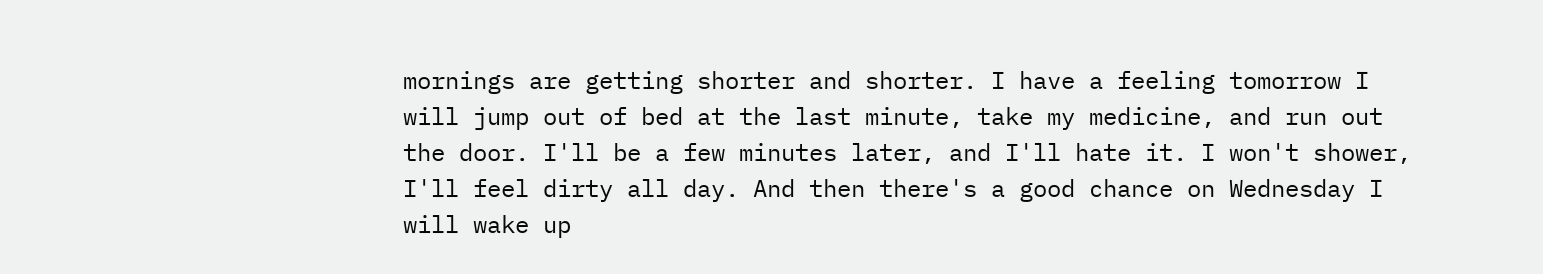mornings are getting shorter and shorter. I have a feeling tomorrow I will jump out of bed at the last minute, take my medicine, and run out the door. I'll be a few minutes later, and I'll hate it. I won't shower, I'll feel dirty all day. And then there's a good chance on Wednesday I will wake up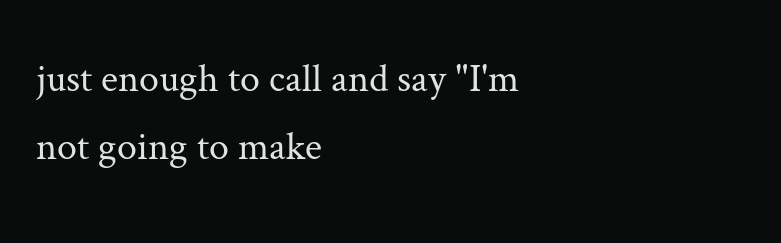just enough to call and say "I'm not going to make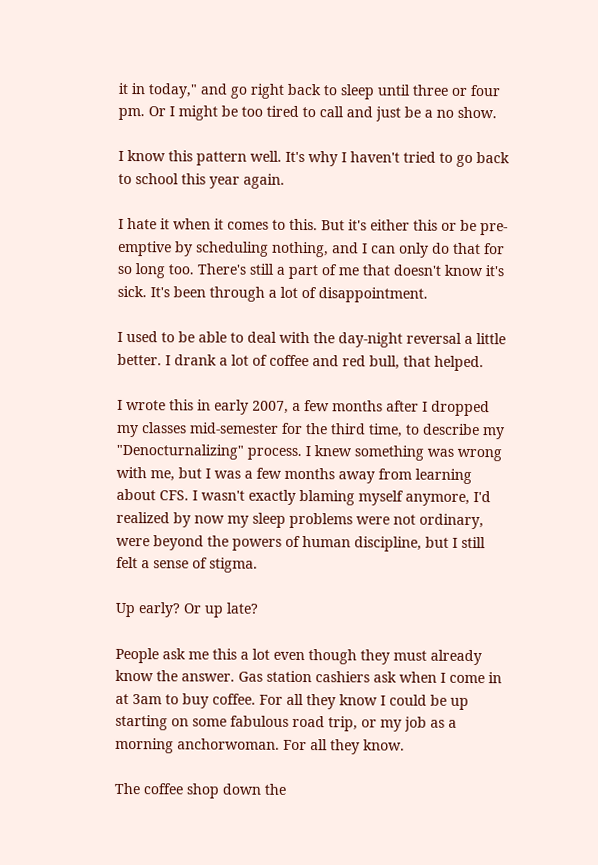it in today," and go right back to sleep until three or four pm. Or I might be too tired to call and just be a no show.

I know this pattern well. It's why I haven't tried to go back to school this year again.

I hate it when it comes to this. But it's either this or be pre-emptive by scheduling nothing, and I can only do that for so long too. There's still a part of me that doesn't know it's sick. It's been through a lot of disappointment.

I used to be able to deal with the day-night reversal a little better. I drank a lot of coffee and red bull, that helped.

I wrote this in early 2007, a few months after I dropped my classes mid-semester for the third time, to describe my "Denocturnalizing" process. I knew something was wrong with me, but I was a few months away from learning about CFS. I wasn't exactly blaming myself anymore, I'd realized by now my sleep problems were not ordinary, were beyond the powers of human discipline, but I still felt a sense of stigma.

Up early? Or up late?

People ask me this a lot even though they must already know the answer. Gas station cashiers ask when I come in at 3am to buy coffee. For all they know I could be up starting on some fabulous road trip, or my job as a morning anchorwoman. For all they know.

The coffee shop down the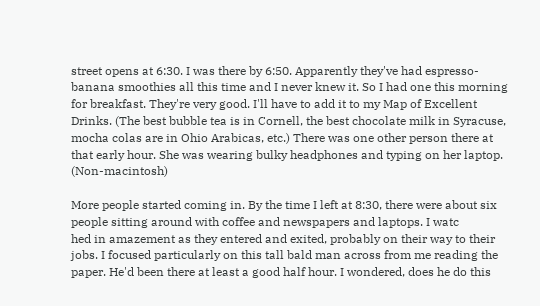street opens at 6:30. I was there by 6:50. Apparently they've had espresso-banana smoothies all this time and I never knew it. So I had one this morning for breakfast. They're very good. I'll have to add it to my Map of Excellent Drinks. (The best bubble tea is in Cornell, the best chocolate milk in Syracuse, mocha colas are in Ohio Arabicas, etc.) There was one other person there at that early hour. She was wearing bulky headphones and typing on her laptop. (Non-macintosh)

More people started coming in. By the time I left at 8:30, there were about six people sitting around with coffee and newspapers and laptops. I watc
hed in amazement as they entered and exited, probably on their way to their jobs. I focused particularly on this tall bald man across from me reading the paper. He'd been there at least a good half hour. I wondered, does he do this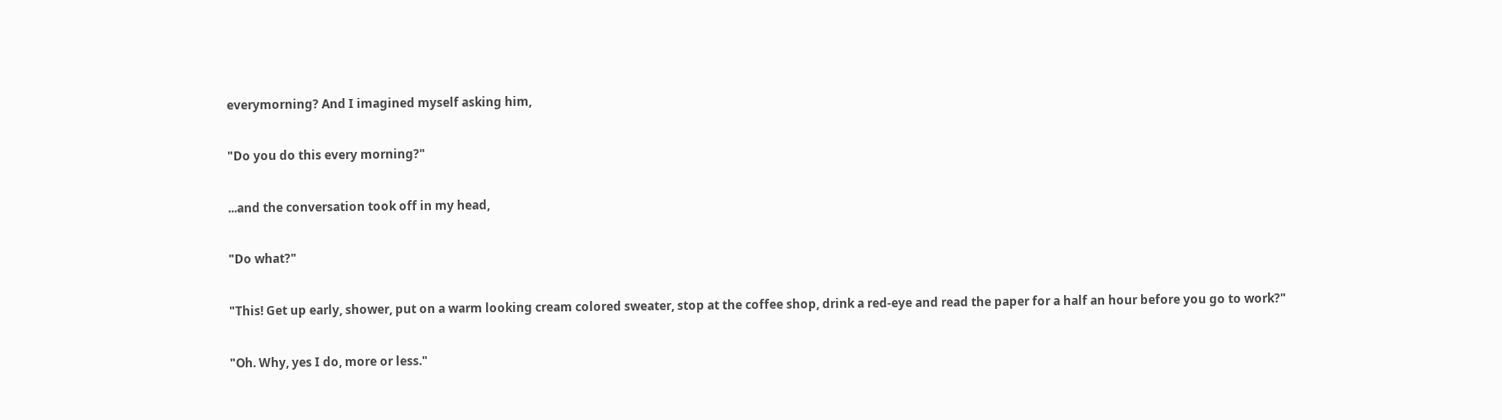everymorning? And I imagined myself asking him,

"Do you do this every morning?"

...and the conversation took off in my head,

"Do what?"

"This! Get up early, shower, put on a warm looking cream colored sweater, stop at the coffee shop, drink a red-eye and read the paper for a half an hour before you go to work?"

"Oh. Why, yes I do, more or less."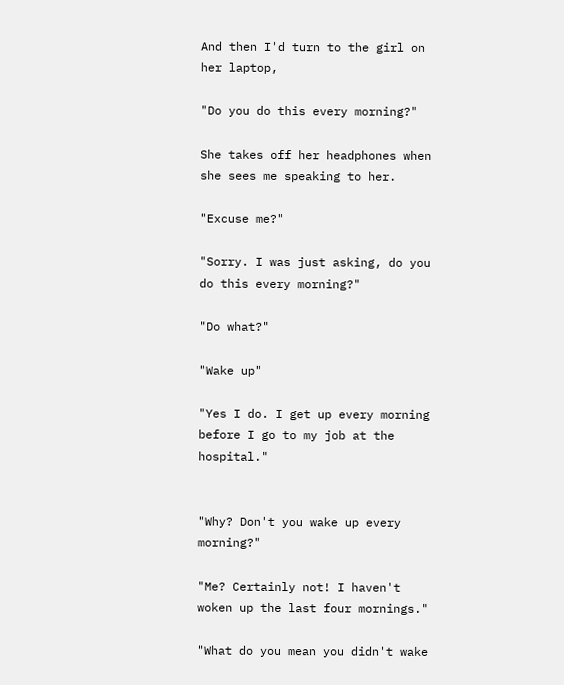And then I'd turn to the girl on her laptop,

"Do you do this every morning?"

She takes off her headphones when she sees me speaking to her.

"Excuse me?"

"Sorry. I was just asking, do you do this every morning?"

"Do what?"

"Wake up"

"Yes I do. I get up every morning before I go to my job at the hospital."


"Why? Don't you wake up every morning?"

"Me? Certainly not! I haven't woken up the last four mornings."

"What do you mean you didn't wake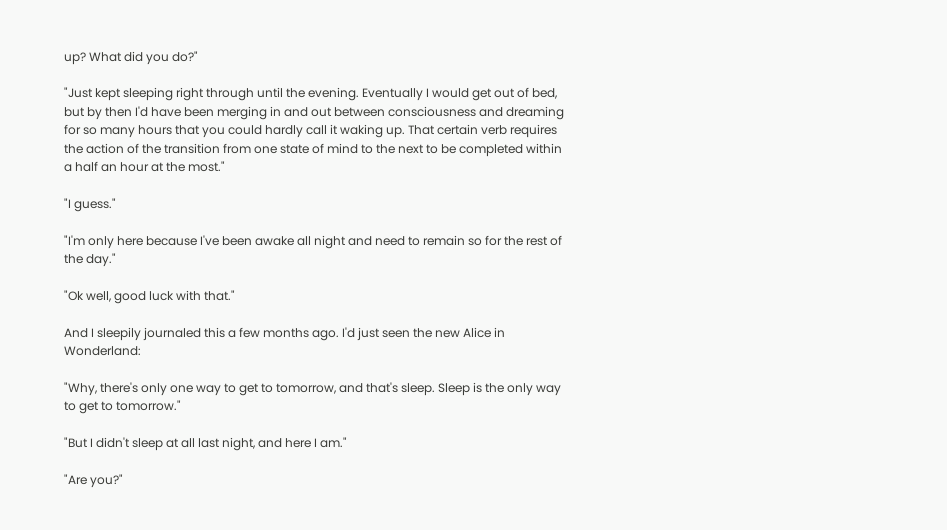up? What did you do?"

"Just kept sleeping right through until the evening. Eventually I would get out of bed, but by then I'd have been merging in and out between consciousness and dreaming for so many hours that you could hardly call it waking up. That certain verb requires the action of the transition from one state of mind to the next to be completed within a half an hour at the most."

"I guess."

"I'm only here because I've been awake all night and need to remain so for the rest of the day."

"Ok well, good luck with that."

And I sleepily journaled this a few months ago. I'd just seen the new Alice in Wonderland:

"Why, there's only one way to get to tomorrow, and that's sleep. Sleep is the only way to get to tomorrow."

"But I didn't sleep at all last night, and here I am."

"Are you?"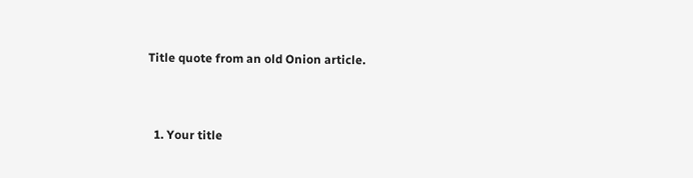Title quote from an old Onion article.


  1. Your title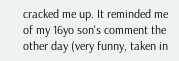cracked me up. It reminded me of my 16yo son's comment the other day (very funny, taken in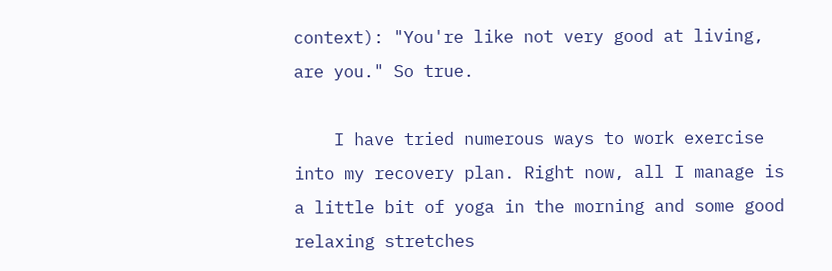context): "You're like not very good at living, are you." So true.

    I have tried numerous ways to work exercise into my recovery plan. Right now, all I manage is a little bit of yoga in the morning and some good relaxing stretches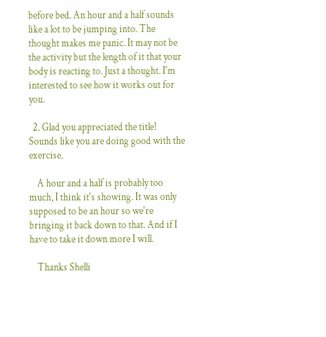before bed. An hour and a half sounds like a lot to be jumping into. The thought makes me panic. It may not be the activity but the length of it that your body is reacting to. Just a thought. I'm interested to see how it works out for you.

  2. Glad you appreciated the title! Sounds like you are doing good with the exercise.

    A hour and a half is probably too much, I think it's showing. It was only supposed to be an hour so we're bringing it back down to that. And if I have to take it down more I will.

    Thanks Shelli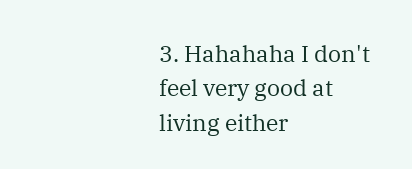3. Hahahaha I don't feel very good at living either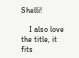Shelli!

    I also love the title, it fits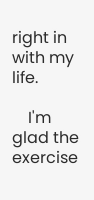right in with my life.

    I'm glad the exercise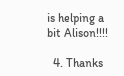is helping a bit Alison!!!!

  4. Thanks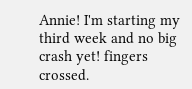Annie! I'm starting my third week and no big crash yet! fingers crossed.